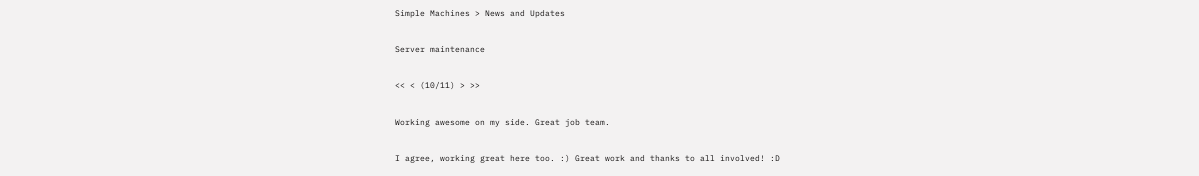Simple Machines > News and Updates

Server maintenance

<< < (10/11) > >>

Working awesome on my side. Great job team.

I agree, working great here too. :) Great work and thanks to all involved! :D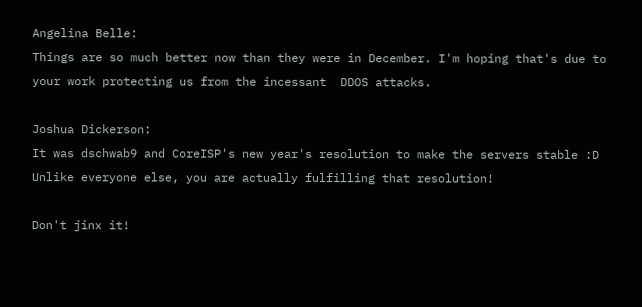Angelina Belle:
Things are so much better now than they were in December. I'm hoping that's due to your work protecting us from the incessant  DDOS attacks.

Joshua Dickerson:
It was dschwab9 and CoreISP's new year's resolution to make the servers stable :D Unlike everyone else, you are actually fulfilling that resolution!

Don't jinx it!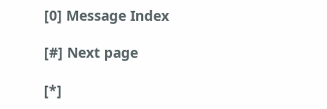[0] Message Index

[#] Next page

[*]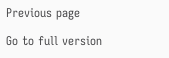Previous page

Go to full version